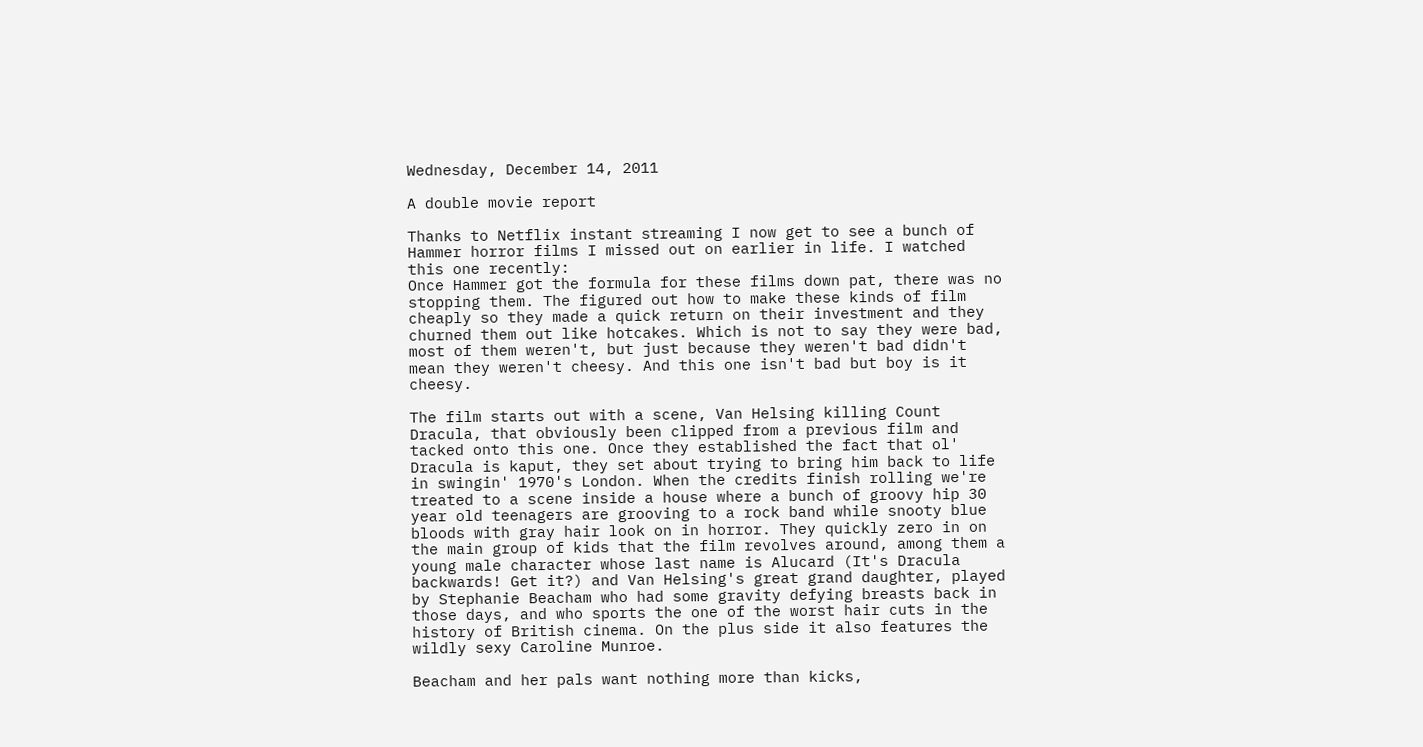Wednesday, December 14, 2011

A double movie report

Thanks to Netflix instant streaming I now get to see a bunch of Hammer horror films I missed out on earlier in life. I watched this one recently:
Once Hammer got the formula for these films down pat, there was no stopping them. The figured out how to make these kinds of film cheaply so they made a quick return on their investment and they churned them out like hotcakes. Which is not to say they were bad, most of them weren't, but just because they weren't bad didn't mean they weren't cheesy. And this one isn't bad but boy is it cheesy.

The film starts out with a scene, Van Helsing killing Count Dracula, that obviously been clipped from a previous film and tacked onto this one. Once they established the fact that ol' Dracula is kaput, they set about trying to bring him back to life in swingin' 1970's London. When the credits finish rolling we're treated to a scene inside a house where a bunch of groovy hip 30 year old teenagers are grooving to a rock band while snooty blue bloods with gray hair look on in horror. They quickly zero in on the main group of kids that the film revolves around, among them a young male character whose last name is Alucard (It's Dracula backwards! Get it?) and Van Helsing's great grand daughter, played by Stephanie Beacham who had some gravity defying breasts back in those days, and who sports the one of the worst hair cuts in the history of British cinema. On the plus side it also features the wildly sexy Caroline Munroe.

Beacham and her pals want nothing more than kicks,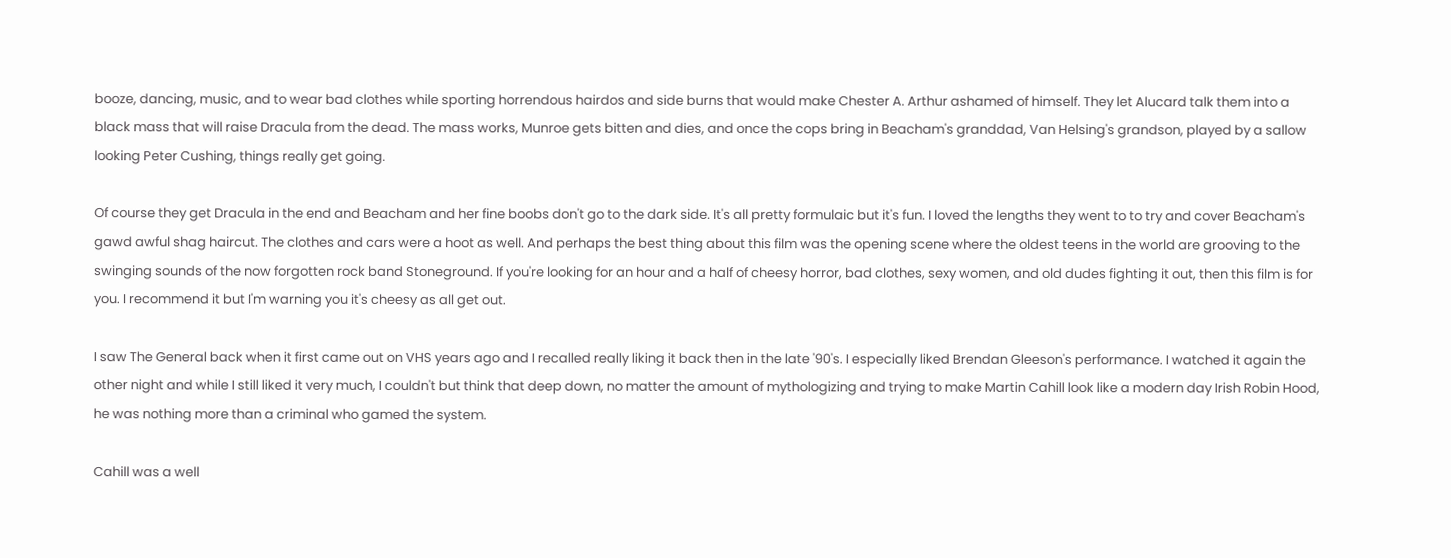booze, dancing, music, and to wear bad clothes while sporting horrendous hairdos and side burns that would make Chester A. Arthur ashamed of himself. They let Alucard talk them into a black mass that will raise Dracula from the dead. The mass works, Munroe gets bitten and dies, and once the cops bring in Beacham's granddad, Van Helsing's grandson, played by a sallow looking Peter Cushing, things really get going.

Of course they get Dracula in the end and Beacham and her fine boobs don't go to the dark side. It's all pretty formulaic but it's fun. I loved the lengths they went to to try and cover Beacham's gawd awful shag haircut. The clothes and cars were a hoot as well. And perhaps the best thing about this film was the opening scene where the oldest teens in the world are grooving to the swinging sounds of the now forgotten rock band Stoneground. If you're looking for an hour and a half of cheesy horror, bad clothes, sexy women, and old dudes fighting it out, then this film is for you. I recommend it but I'm warning you it's cheesy as all get out.

I saw The General back when it first came out on VHS years ago and I recalled really liking it back then in the late '90's. I especially liked Brendan Gleeson's performance. I watched it again the other night and while I still liked it very much, I couldn't but think that deep down, no matter the amount of mythologizing and trying to make Martin Cahill look like a modern day Irish Robin Hood, he was nothing more than a criminal who gamed the system.

Cahill was a well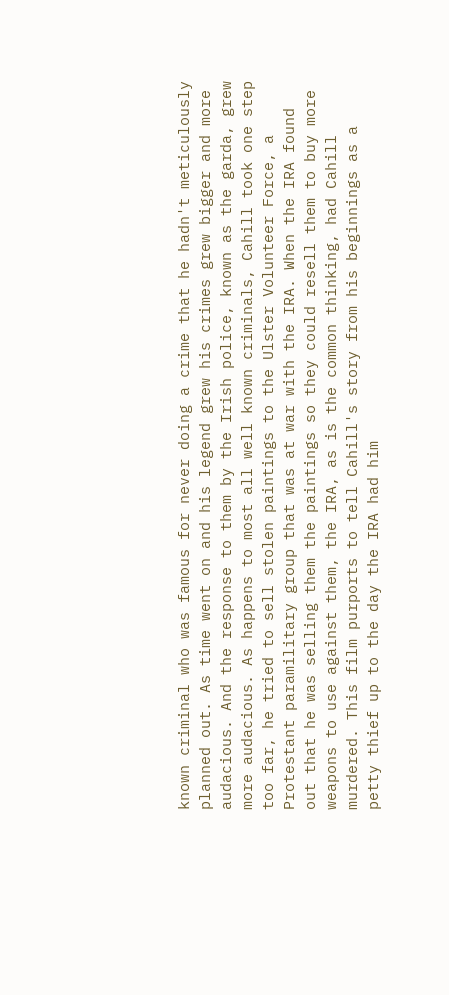known criminal who was famous for never doing a crime that he hadn't meticulously planned out. As time went on and his legend grew his crimes grew bigger and more audacious. And the response to them by the Irish police, known as the garda, grew more audacious. As happens to most all well known criminals, Cahill took one step too far, he tried to sell stolen paintings to the Ulster Volunteer Force, a Protestant paramilitary group that was at war with the IRA. When the IRA found out that he was selling them the paintings so they could resell them to buy more weapons to use against them, the IRA, as is the common thinking, had Cahill murdered. This film purports to tell Cahill's story from his beginnings as a petty thief up to the day the IRA had him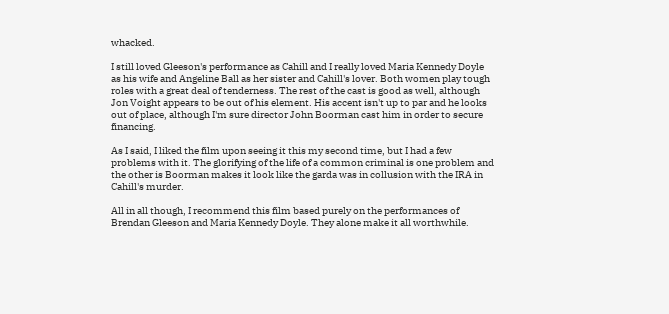whacked.

I still loved Gleeson's performance as Cahill and I really loved Maria Kennedy Doyle as his wife and Angeline Ball as her sister and Cahill's lover. Both women play tough roles with a great deal of tenderness. The rest of the cast is good as well, although Jon Voight appears to be out of his element. His accent isn't up to par and he looks out of place, although I'm sure director John Boorman cast him in order to secure financing.

As I said, I liked the film upon seeing it this my second time, but I had a few problems with it. The glorifying of the life of a common criminal is one problem and the other is Boorman makes it look like the garda was in collusion with the IRA in Cahill's murder.

All in all though, I recommend this film based purely on the performances of Brendan Gleeson and Maria Kennedy Doyle. They alone make it all worthwhile.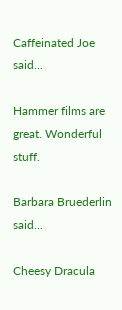Caffeinated Joe said...

Hammer films are great. Wonderful stuff.

Barbara Bruederlin said...

Cheesy Dracula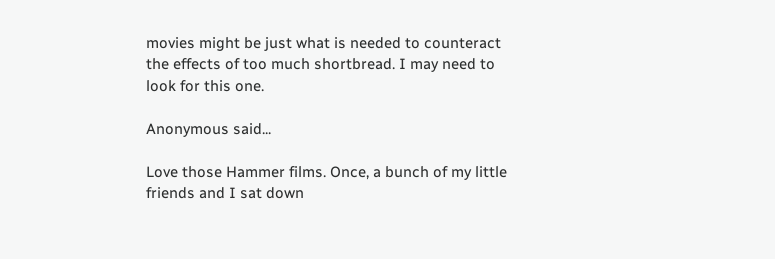movies might be just what is needed to counteract the effects of too much shortbread. I may need to look for this one.

Anonymous said...

Love those Hammer films. Once, a bunch of my little friends and I sat down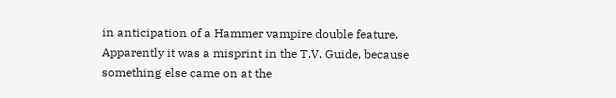in anticipation of a Hammer vampire double feature. Apparently it was a misprint in the T.V. Guide, because something else came on at the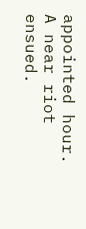appointed hour. A near riot ensued.